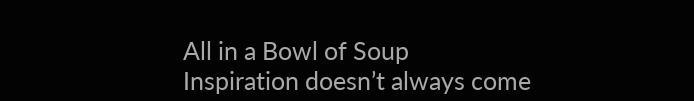All in a Bowl of Soup
Inspiration doesn’t always come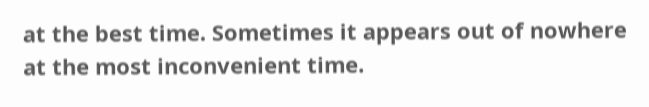at the best time. Sometimes it appears out of nowhere at the most inconvenient time.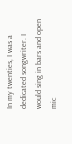In my twenties, I was a dedicated songwriter. I would sing in bars and open mic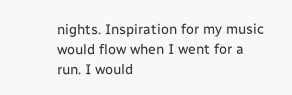nights. Inspiration for my music would flow when I went for a run. I would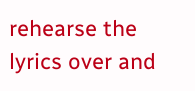rehearse the lyrics over and